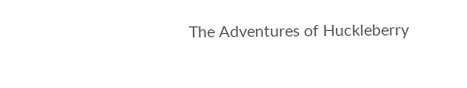The Adventures of Huckleberry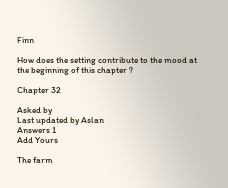Finn

How does the setting contribute to the mood at the beginning of this chapter ?

Chapter 32

Asked by
Last updated by Aslan
Answers 1
Add Yours

The farm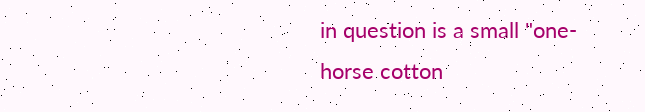in question is a small "one-horse cotton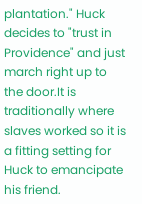plantation." Huck decides to "trust in Providence" and just march right up to the door.It is traditionally where slaves worked so it is a fitting setting for Huck to emancipate his friend.